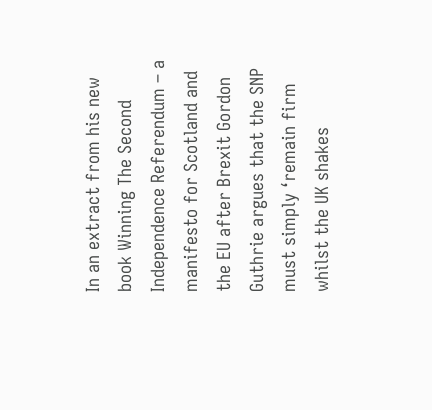In an extract from his new book Winning The Second Independence Referendum – a manifesto for Scotland and the EU after Brexit Gordon Guthrie argues that the SNP must simply ‘remain firm whilst the UK shakes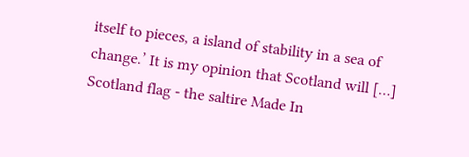itself to pieces, a island of stability in a sea of change.’ It is my opinion that Scotland will […]
Scotland flag - the saltire Made In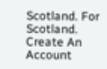Scotland. For Scotland.
Create An Account